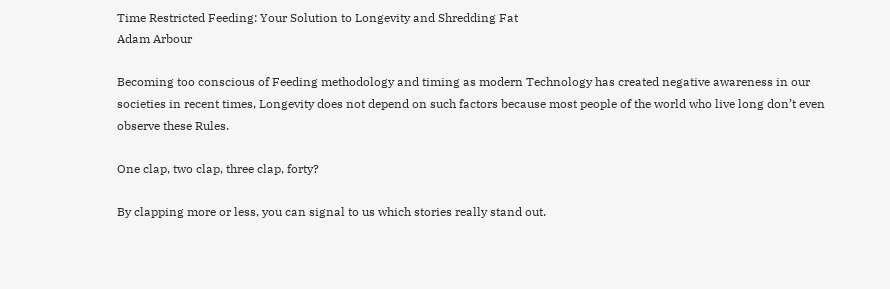Time Restricted Feeding: Your Solution to Longevity and Shredding Fat
Adam Arbour

Becoming too conscious of Feeding methodology and timing as modern Technology has created negative awareness in our societies in recent times, Longevity does not depend on such factors because most people of the world who live long don’t even observe these Rules.

One clap, two clap, three clap, forty?

By clapping more or less, you can signal to us which stories really stand out.